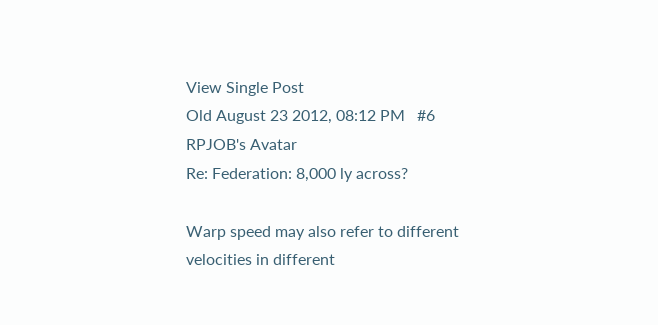View Single Post
Old August 23 2012, 08:12 PM   #6
RPJOB's Avatar
Re: Federation: 8,000 ly across?

Warp speed may also refer to different velocities in different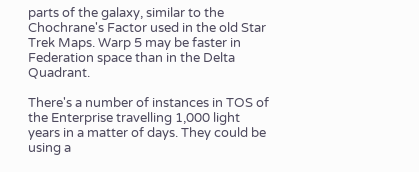parts of the galaxy, similar to the Chochrane's Factor used in the old Star Trek Maps. Warp 5 may be faster in Federation space than in the Delta Quadrant.

There's a number of instances in TOS of the Enterprise travelling 1,000 light years in a matter of days. They could be using a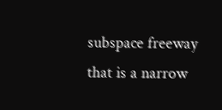subspace freeway that is a narrow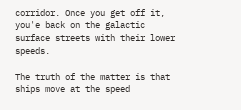corridor. Once you get off it, you'e back on the galactic surface streets with their lower speeds.

The truth of the matter is that ships move at the speed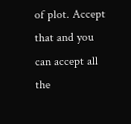of plot. Accept that and you can accept all the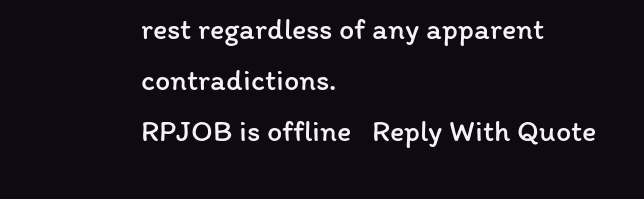rest regardless of any apparent contradictions.
RPJOB is offline   Reply With Quote